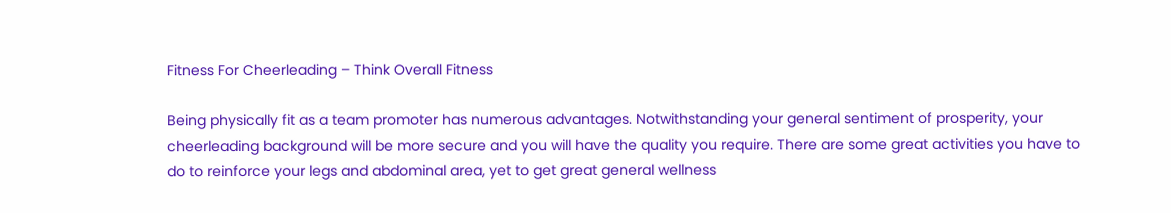Fitness For Cheerleading – Think Overall Fitness

Being physically fit as a team promoter has numerous advantages. Notwithstanding your general sentiment of prosperity, your cheerleading background will be more secure and you will have the quality you require. There are some great activities you have to do to reinforce your legs and abdominal area, yet to get great general wellness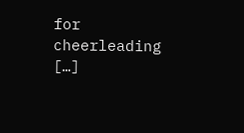for cheerleading […]